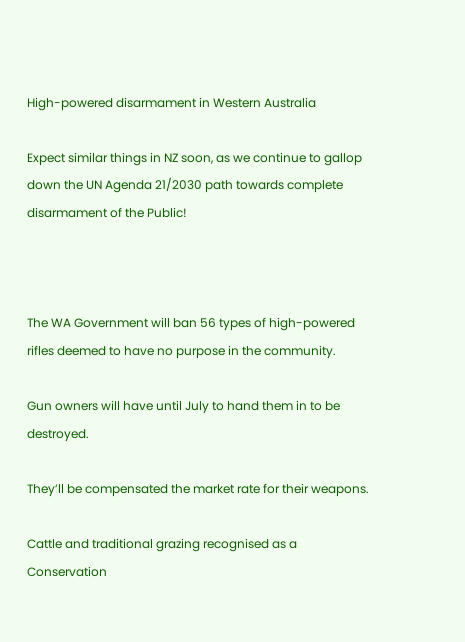High-powered disarmament in Western Australia

Expect similar things in NZ soon, as we continue to gallop down the UN Agenda 21/2030 path towards complete disarmament of the Public!



The WA Government will ban 56 types of high-powered rifles deemed to have no purpose in the community.

Gun owners will have until July to hand them in to be destroyed.

They’ll be compensated the market rate for their weapons.

Cattle and traditional grazing recognised as a Conservation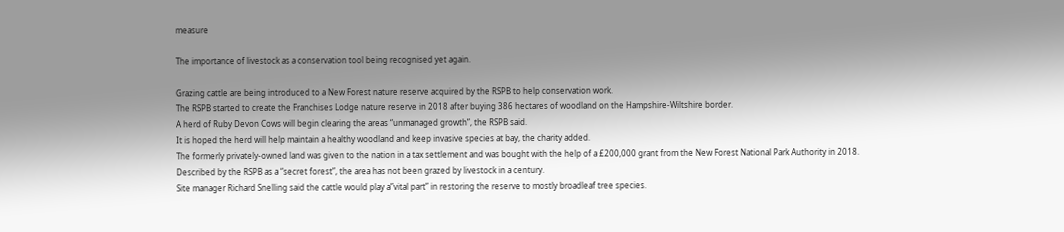measure

The importance of livestock as a conservation tool being recognised yet again.

Grazing cattle are being introduced to a New Forest nature reserve acquired by the RSPB to help conservation work.
The RSPB started to create the Franchises Lodge nature reserve in 2018 after buying 386 hectares of woodland on the Hampshire-Wiltshire border.
A herd of Ruby Devon Cows will begin clearing the areas “unmanaged growth”, the RSPB said.
It is hoped the herd will help maintain a healthy woodland and keep invasive species at bay, the charity added.
The formerly privately-owned land was given to the nation in a tax settlement and was bought with the help of a £200,000 grant from the New Forest National Park Authority in 2018.
Described by the RSPB as a “secret forest”, the area has not been grazed by livestock in a century.
Site manager Richard Snelling said the cattle would play a”vital part” in restoring the reserve to mostly broadleaf tree species.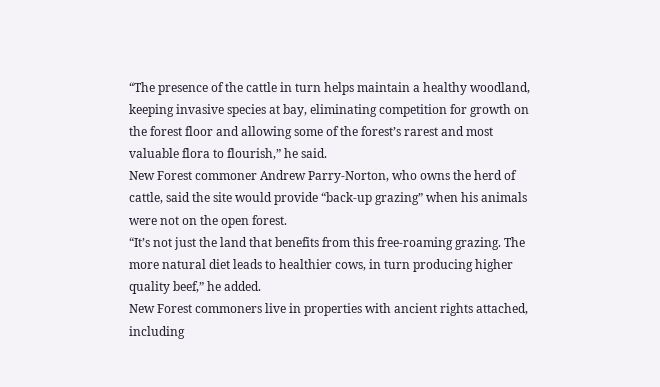“The presence of the cattle in turn helps maintain a healthy woodland, keeping invasive species at bay, eliminating competition for growth on the forest floor and allowing some of the forest’s rarest and most valuable flora to flourish,” he said.
New Forest commoner Andrew Parry-Norton, who owns the herd of cattle, said the site would provide “back-up grazing” when his animals were not on the open forest.
“It’s not just the land that benefits from this free-roaming grazing. The more natural diet leads to healthier cows, in turn producing higher quality beef,” he added.
New Forest commoners live in properties with ancient rights attached, including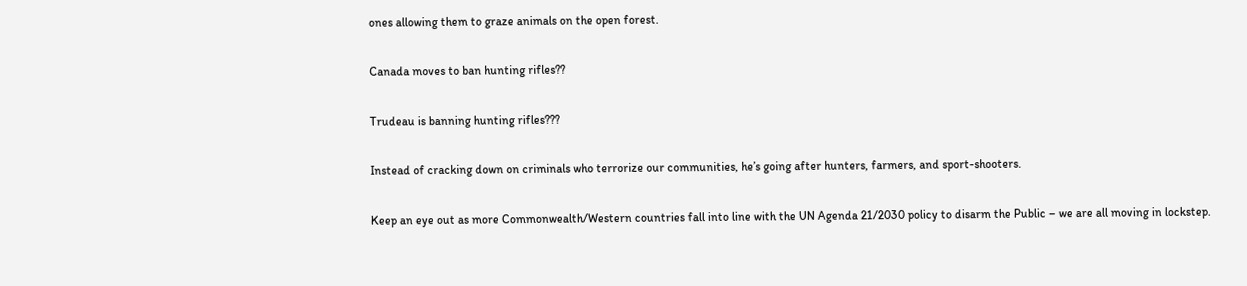ones allowing them to graze animals on the open forest.

Canada moves to ban hunting rifles??

Trudeau is banning hunting rifles???

Instead of cracking down on criminals who terrorize our communities, he’s going after hunters, farmers, and sport-shooters.

Keep an eye out as more Commonwealth/Western countries fall into line with the UN Agenda 21/2030 policy to disarm the Public – we are all moving in lockstep.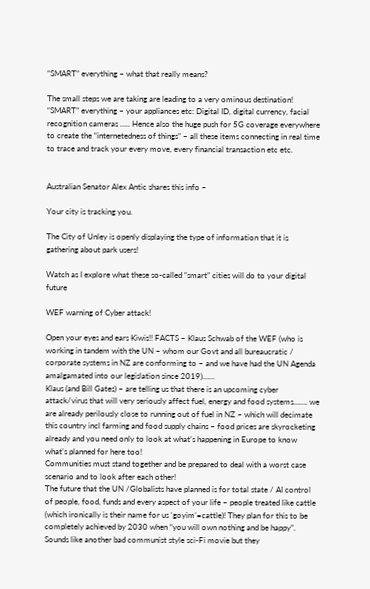“SMART” everything – what that really means?

The small steps we are taking are leading to a very ominous destination! “SMART” everything – your appliances etc: Digital ID, digital currency, facial recognition cameras ….. Hence also the huge push for 5G coverage everywhere to create the “internetedness of things” – all these items connecting in real time to trace and track your every move, every financial transaction etc etc.


Australian Senator Alex Antic shares this info –

Your city is tracking you.

The City of Unley is openly displaying the type of information that it is gathering about park users!

Watch as I explore what these so-called “smart” cities will do to your digital future

WEF warning of Cyber attack!

Open your eyes and ears Kiwis!! FACTS – Klaus Schwab of the WEF (who is working in tandem with the UN – whom our Govt and all bureaucratic / corporate systems in NZ are conforming to – and we have had the UN Agenda amalgamated into our legislation since 2019)……
Klaus (and Bill Gates) – are telling us that there is an upcoming cyber attack/virus that will very seriously affect fuel, energy and food systems……. we are already perilously close to running out of fuel in NZ – which will decimate this country incl farming and food supply chains – food prices are skyrocketing already and you need only to look at what’s happening in Europe to know what’s planned for here too!
Communities must stand together and be prepared to deal with a worst case scenario and to look after each other!
The future that the UN /Globalists have planned is for total state / AI control of people, food, funds and every aspect of your life – people treated like cattle (which ironically is their name for us ‘goyim’=cattle)! They plan for this to be completely achieved by 2030 when “you will own nothing and be happy”. Sounds like another bad communist style sci-Fi movie but they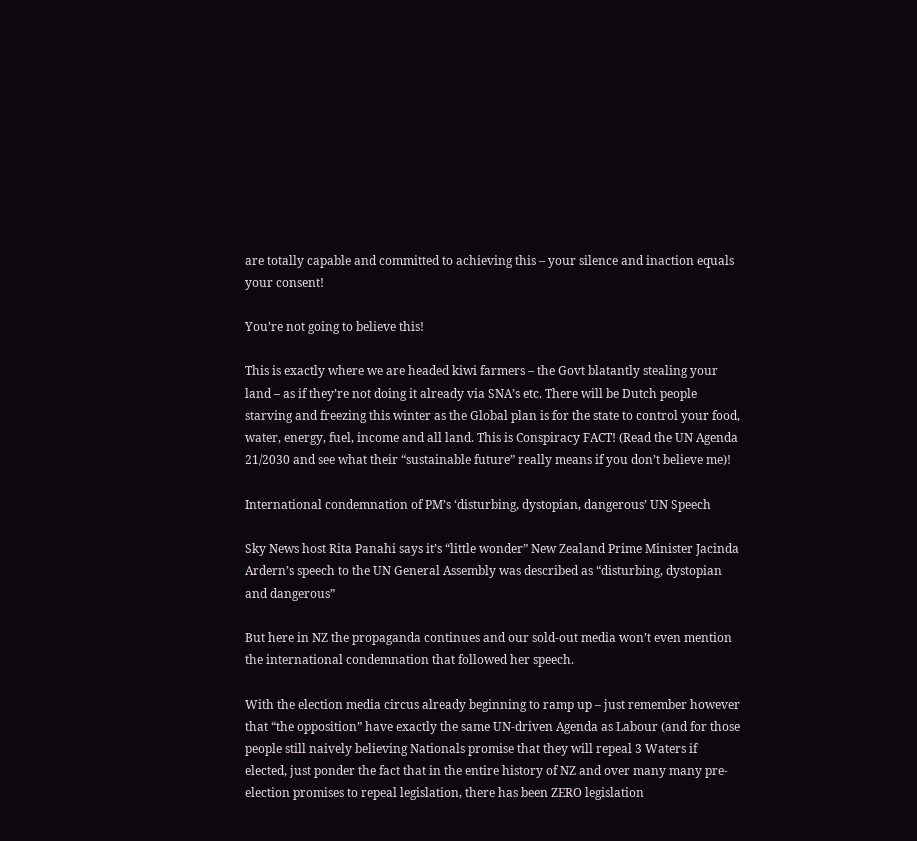are totally capable and committed to achieving this – your silence and inaction equals your consent!

You’re not going to believe this!

This is exactly where we are headed kiwi farmers – the Govt blatantly stealing your land – as if they’re not doing it already via SNA’s etc. There will be Dutch people starving and freezing this winter as the Global plan is for the state to control your food, water, energy, fuel, income and all land. This is Conspiracy FACT! (Read the UN Agenda 21/2030 and see what their “sustainable future” really means if you don’t believe me)!

International condemnation of PM’s ‘disturbing, dystopian, dangerous’ UN Speech

Sky News host Rita Panahi says it’s “little wonder” New Zealand Prime Minister Jacinda Ardern’s speech to the UN General Assembly was described as “disturbing, dystopian and dangerous”

But here in NZ the propaganda continues and our sold-out media won’t even mention the international condemnation that followed her speech.

With the election media circus already beginning to ramp up – just remember however that “the opposition” have exactly the same UN-driven Agenda as Labour (and for those people still naively believing Nationals promise that they will repeal 3 Waters if elected, just ponder the fact that in the entire history of NZ and over many many pre-election promises to repeal legislation, there has been ZERO legislation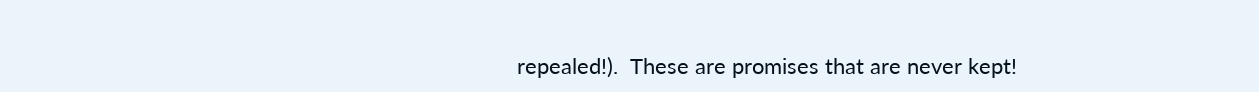repealed!).  These are promises that are never kept!